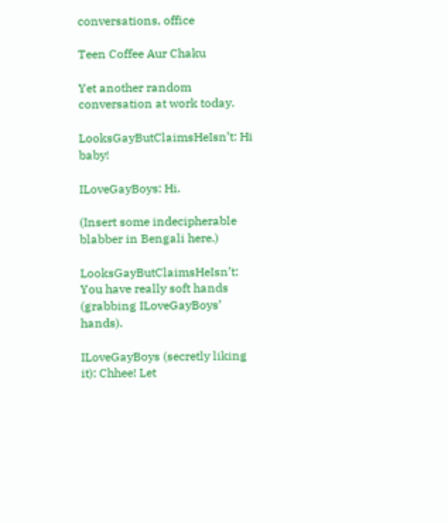conversations, office

Teen Coffee Aur Chaku

Yet another random conversation at work today.

LooksGayButClaimsHeIsn’t: Hi baby!

ILoveGayBoys: Hi.

(Insert some indecipherable blabber in Bengali here.)

LooksGayButClaimsHeIsn’t: You have really soft hands (grabbing ILoveGayBoys’ hands).

ILoveGayBoys (secretly liking it): Chhee! Let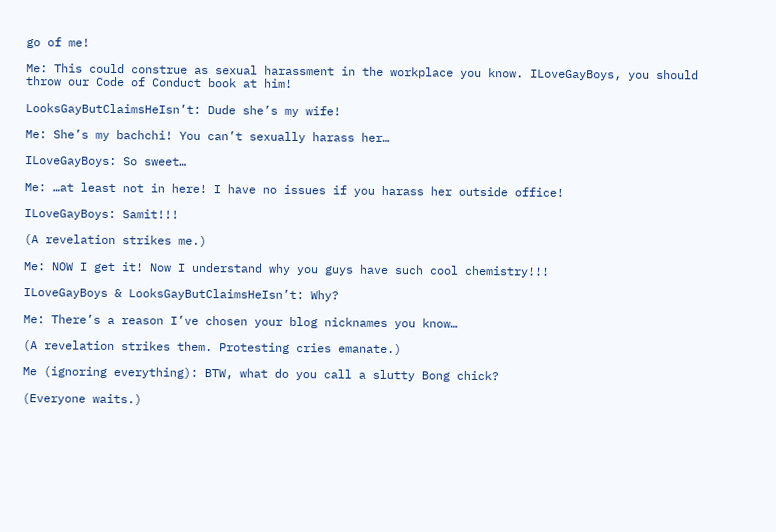go of me!

Me: This could construe as sexual harassment in the workplace you know. ILoveGayBoys, you should throw our Code of Conduct book at him!

LooksGayButClaimsHeIsn’t: Dude she’s my wife!

Me: She’s my bachchi! You can’t sexually harass her…

ILoveGayBoys: So sweet…

Me: …at least not in here! I have no issues if you harass her outside office!

ILoveGayBoys: Samit!!!

(A revelation strikes me.)

Me: NOW I get it! Now I understand why you guys have such cool chemistry!!!

ILoveGayBoys & LooksGayButClaimsHeIsn’t: Why?

Me: There’s a reason I’ve chosen your blog nicknames you know…

(A revelation strikes them. Protesting cries emanate.)

Me (ignoring everything): BTW, what do you call a slutty Bong chick?

(Everyone waits.)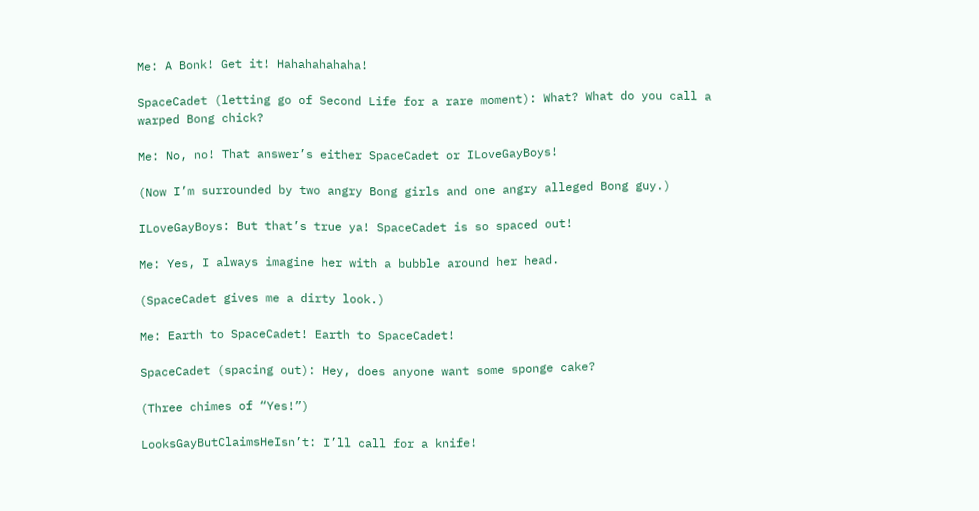Me: A Bonk! Get it! Hahahahahaha!

SpaceCadet (letting go of Second Life for a rare moment): What? What do you call a warped Bong chick?

Me: No, no! That answer’s either SpaceCadet or ILoveGayBoys!

(Now I’m surrounded by two angry Bong girls and one angry alleged Bong guy.)

ILoveGayBoys: But that’s true ya! SpaceCadet is so spaced out!

Me: Yes, I always imagine her with a bubble around her head.

(SpaceCadet gives me a dirty look.)

Me: Earth to SpaceCadet! Earth to SpaceCadet!

SpaceCadet (spacing out): Hey, does anyone want some sponge cake?

(Three chimes of “Yes!”)

LooksGayButClaimsHeIsn’t: I’ll call for a knife!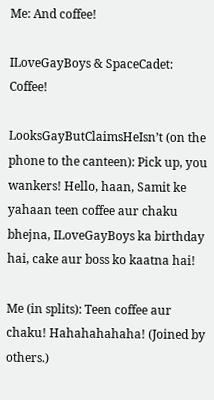Me: And coffee!

ILoveGayBoys & SpaceCadet: Coffee!

LooksGayButClaimsHeIsn’t (on the phone to the canteen): Pick up, you wankers! Hello, haan, Samit ke yahaan teen coffee aur chaku bhejna, ILoveGayBoys ka birthday hai, cake aur boss ko kaatna hai!

Me (in splits): Teen coffee aur chaku! Hahahahahaha! (Joined by others.)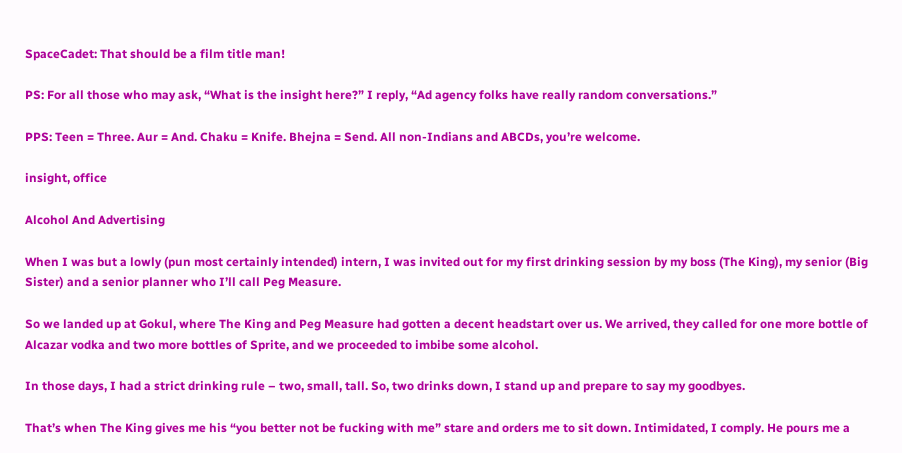SpaceCadet: That should be a film title man!

PS: For all those who may ask, “What is the insight here?” I reply, “Ad agency folks have really random conversations.”

PPS: Teen = Three. Aur = And. Chaku = Knife. Bhejna = Send. All non-Indians and ABCDs, you’re welcome.

insight, office

Alcohol And Advertising

When I was but a lowly (pun most certainly intended) intern, I was invited out for my first drinking session by my boss (The King), my senior (Big Sister) and a senior planner who I’ll call Peg Measure.

So we landed up at Gokul, where The King and Peg Measure had gotten a decent headstart over us. We arrived, they called for one more bottle of Alcazar vodka and two more bottles of Sprite, and we proceeded to imbibe some alcohol.

In those days, I had a strict drinking rule – two, small, tall. So, two drinks down, I stand up and prepare to say my goodbyes.

That’s when The King gives me his “you better not be fucking with me” stare and orders me to sit down. Intimidated, I comply. He pours me a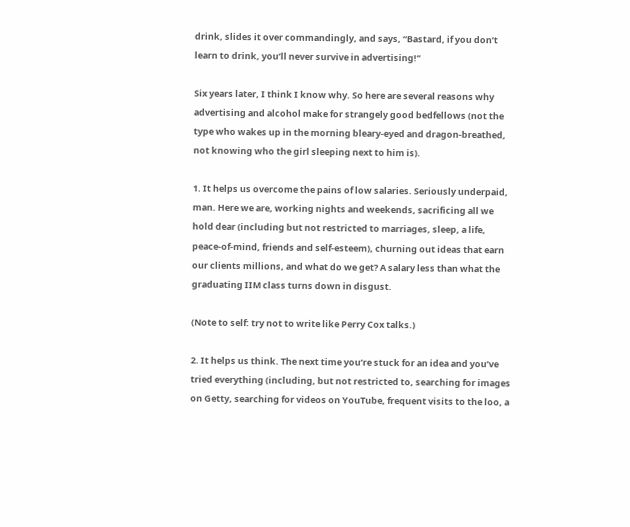drink, slides it over commandingly, and says, “Bastard, if you don’t learn to drink, you’ll never survive in advertising!”

Six years later, I think I know why. So here are several reasons why advertising and alcohol make for strangely good bedfellows (not the type who wakes up in the morning bleary-eyed and dragon-breathed, not knowing who the girl sleeping next to him is).

1. It helps us overcome the pains of low salaries. Seriously underpaid, man. Here we are, working nights and weekends, sacrificing all we hold dear (including but not restricted to marriages, sleep, a life, peace-of-mind, friends and self-esteem), churning out ideas that earn our clients millions, and what do we get? A salary less than what the graduating IIM class turns down in disgust.

(Note to self: try not to write like Perry Cox talks.)

2. It helps us think. The next time you’re stuck for an idea and you’ve tried everything (including, but not restricted to, searching for images on Getty, searching for videos on YouTube, frequent visits to the loo, a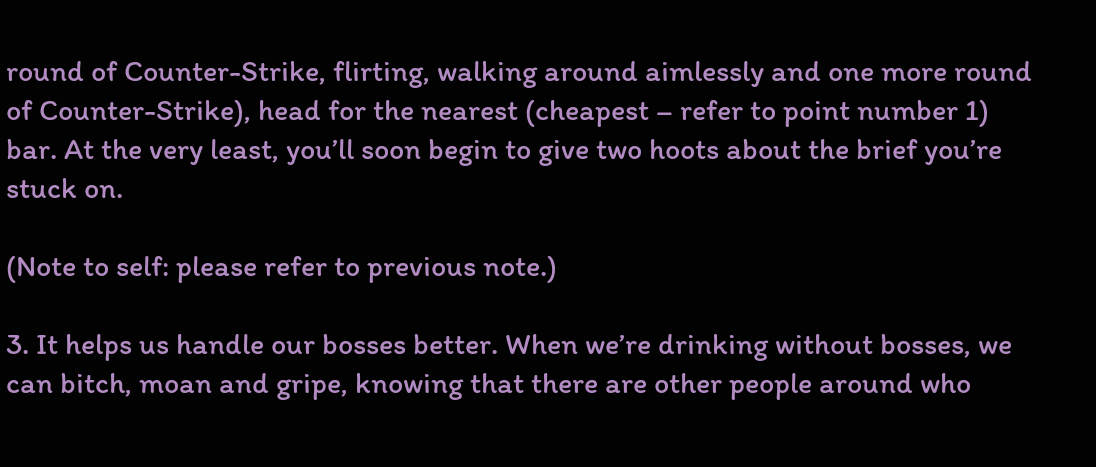round of Counter-Strike, flirting, walking around aimlessly and one more round of Counter-Strike), head for the nearest (cheapest – refer to point number 1) bar. At the very least, you’ll soon begin to give two hoots about the brief you’re stuck on.

(Note to self: please refer to previous note.)

3. It helps us handle our bosses better. When we’re drinking without bosses, we can bitch, moan and gripe, knowing that there are other people around who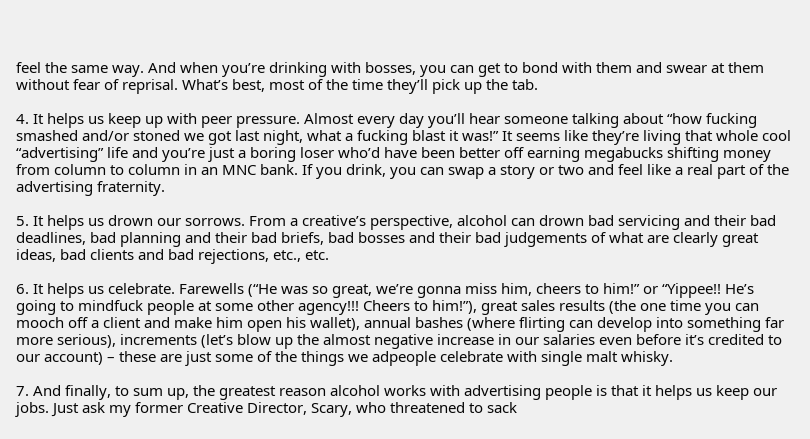feel the same way. And when you’re drinking with bosses, you can get to bond with them and swear at them without fear of reprisal. What’s best, most of the time they’ll pick up the tab.

4. It helps us keep up with peer pressure. Almost every day you’ll hear someone talking about “how fucking smashed and/or stoned we got last night, what a fucking blast it was!” It seems like they’re living that whole cool “advertising” life and you’re just a boring loser who’d have been better off earning megabucks shifting money from column to column in an MNC bank. If you drink, you can swap a story or two and feel like a real part of the advertising fraternity.

5. It helps us drown our sorrows. From a creative’s perspective, alcohol can drown bad servicing and their bad deadlines, bad planning and their bad briefs, bad bosses and their bad judgements of what are clearly great ideas, bad clients and bad rejections, etc., etc.

6. It helps us celebrate. Farewells (“He was so great, we’re gonna miss him, cheers to him!” or “Yippee!! He’s going to mindfuck people at some other agency!!! Cheers to him!”), great sales results (the one time you can mooch off a client and make him open his wallet), annual bashes (where flirting can develop into something far more serious), increments (let’s blow up the almost negative increase in our salaries even before it’s credited to our account) – these are just some of the things we adpeople celebrate with single malt whisky.

7. And finally, to sum up, the greatest reason alcohol works with advertising people is that it helps us keep our jobs. Just ask my former Creative Director, Scary, who threatened to sack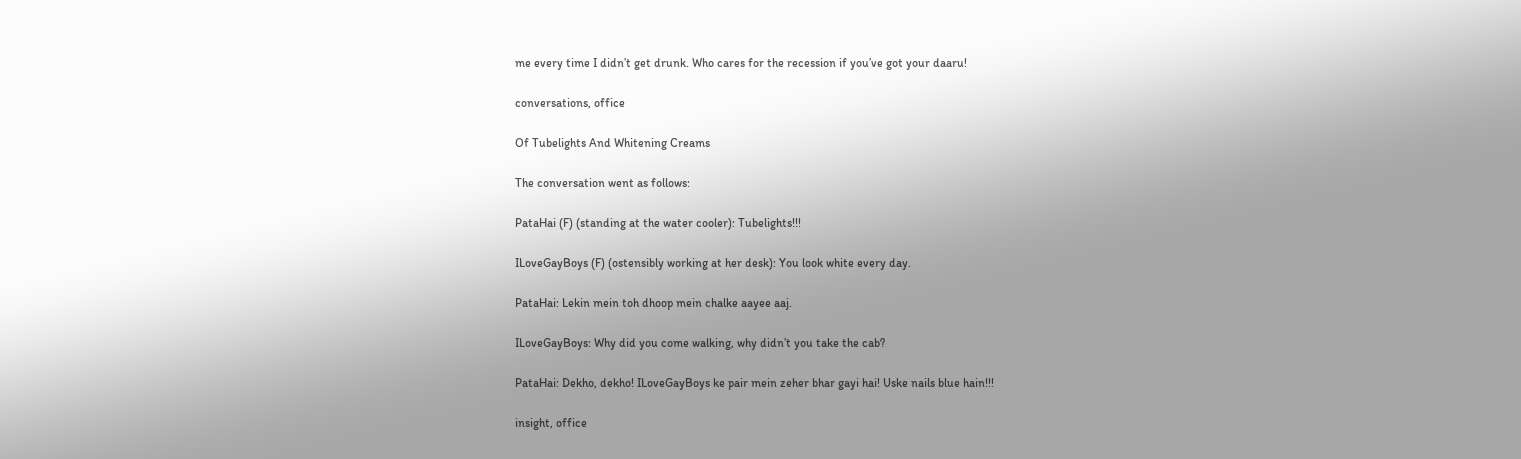me every time I didn’t get drunk. Who cares for the recession if you’ve got your daaru!

conversations, office

Of Tubelights And Whitening Creams

The conversation went as follows:

PataHai (F) (standing at the water cooler): Tubelights!!!

ILoveGayBoys (F) (ostensibly working at her desk): You look white every day.

PataHai: Lekin mein toh dhoop mein chalke aayee aaj.

ILoveGayBoys: Why did you come walking, why didn’t you take the cab?

PataHai: Dekho, dekho! ILoveGayBoys ke pair mein zeher bhar gayi hai! Uske nails blue hain!!!

insight, office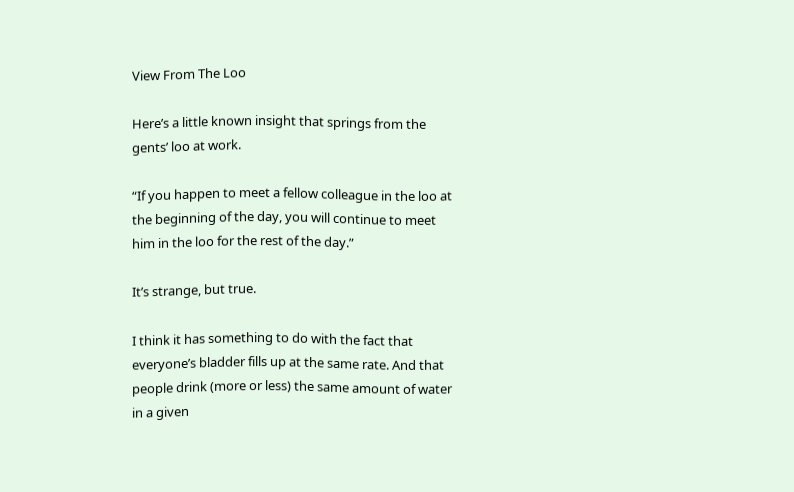View From The Loo

Here’s a little known insight that springs from the gents’ loo at work.

“If you happen to meet a fellow colleague in the loo at the beginning of the day, you will continue to meet him in the loo for the rest of the day.”

It’s strange, but true.

I think it has something to do with the fact that everyone’s bladder fills up at the same rate. And that people drink (more or less) the same amount of water in a given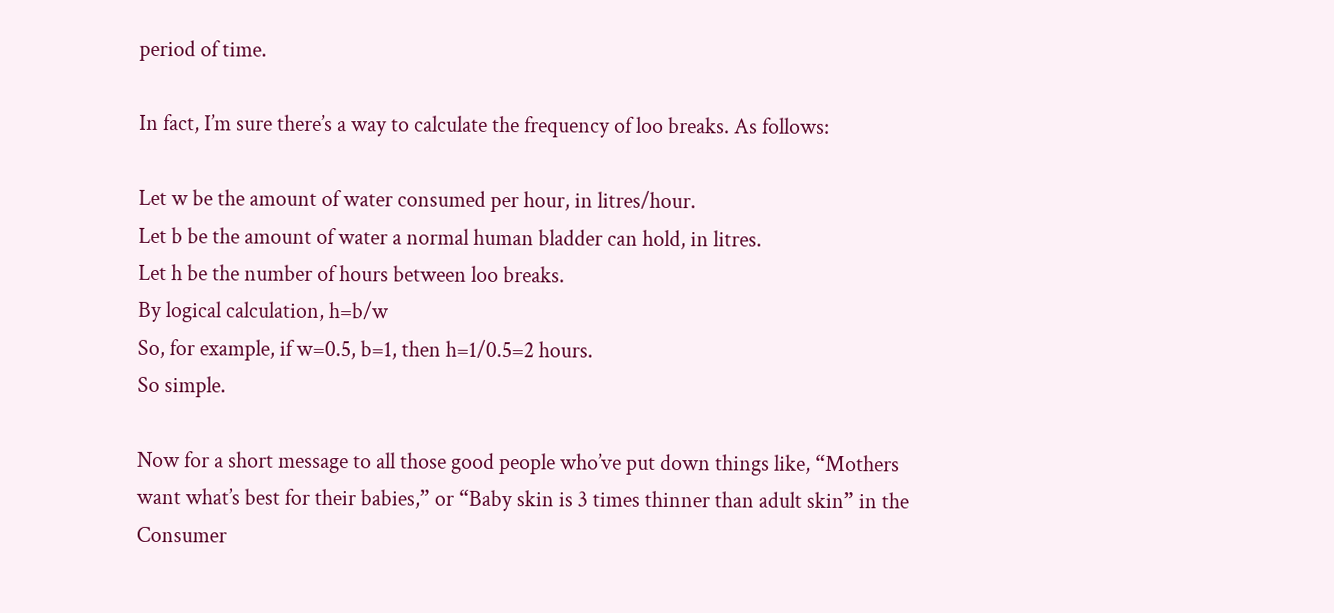period of time.

In fact, I’m sure there’s a way to calculate the frequency of loo breaks. As follows:

Let w be the amount of water consumed per hour, in litres/hour.
Let b be the amount of water a normal human bladder can hold, in litres.
Let h be the number of hours between loo breaks.
By logical calculation, h=b/w
So, for example, if w=0.5, b=1, then h=1/0.5=2 hours.
So simple.

Now for a short message to all those good people who’ve put down things like, “Mothers want what’s best for their babies,” or “Baby skin is 3 times thinner than adult skin” in the Consumer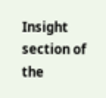Insight section of the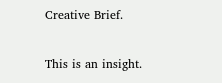Creative Brief.

This is an insight.